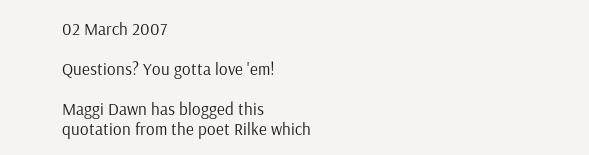02 March 2007

Questions? You gotta love 'em!

Maggi Dawn has blogged this quotation from the poet Rilke which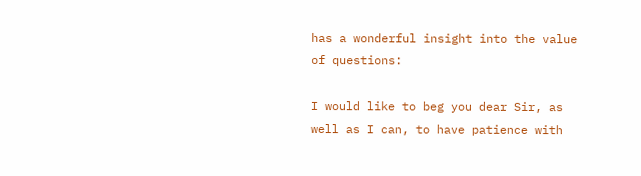has a wonderful insight into the value of questions:

I would like to beg you dear Sir, as well as I can, to have patience with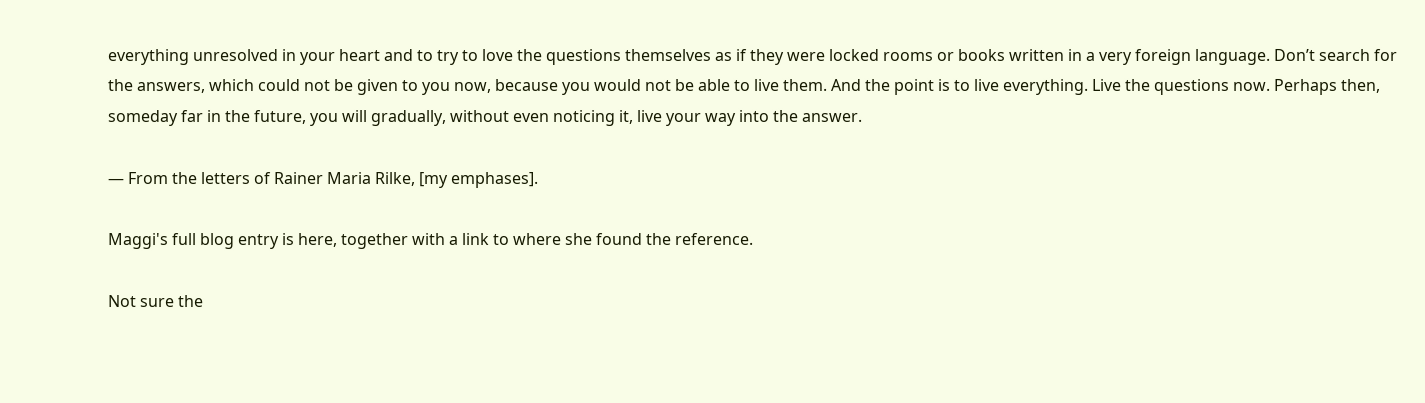everything unresolved in your heart and to try to love the questions themselves as if they were locked rooms or books written in a very foreign language. Don’t search for the answers, which could not be given to you now, because you would not be able to live them. And the point is to live everything. Live the questions now. Perhaps then, someday far in the future, you will gradually, without even noticing it, live your way into the answer.

— From the letters of Rainer Maria Rilke, [my emphases].

Maggi's full blog entry is here, together with a link to where she found the reference.

Not sure the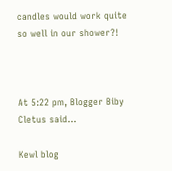candles would work quite so well in our shower?!



At 5:22 pm, Blogger Biby Cletus said...

Kewl blog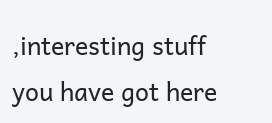,interesting stuff you have got here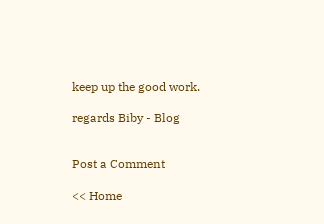keep up the good work.

regards Biby - Blog


Post a Comment

<< Home